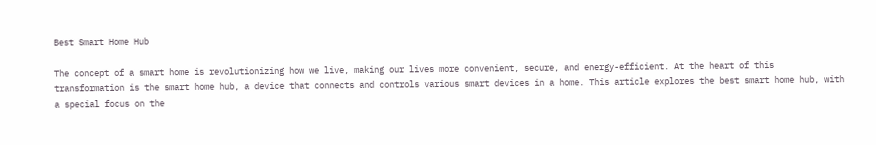Best Smart Home Hub

The concept of a smart home is revolutionizing how we live, making our lives more convenient, secure, and energy-efficient. At the heart of this transformation is the smart home hub, a device that connects and controls various smart devices in a home. This article explores the best smart home hub, with a special focus on the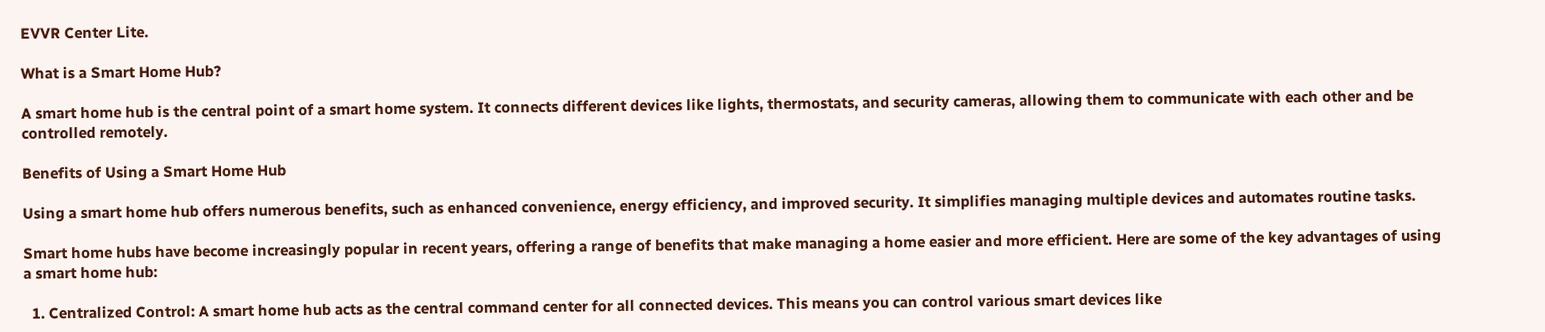EVVR Center Lite.

What is a Smart Home Hub?

A smart home hub is the central point of a smart home system. It connects different devices like lights, thermostats, and security cameras, allowing them to communicate with each other and be controlled remotely.

Benefits of Using a Smart Home Hub

Using a smart home hub offers numerous benefits, such as enhanced convenience, energy efficiency, and improved security. It simplifies managing multiple devices and automates routine tasks.

Smart home hubs have become increasingly popular in recent years, offering a range of benefits that make managing a home easier and more efficient. Here are some of the key advantages of using a smart home hub:

  1. Centralized Control: A smart home hub acts as the central command center for all connected devices. This means you can control various smart devices like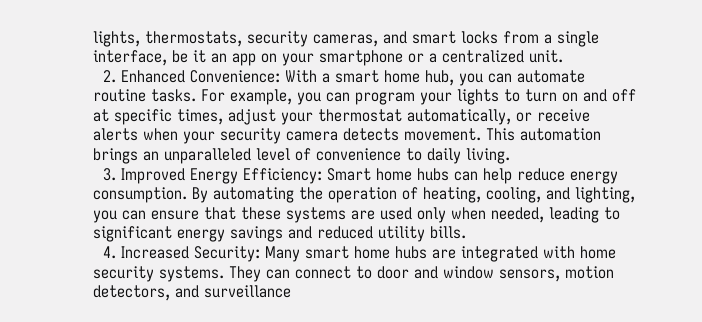lights, thermostats, security cameras, and smart locks from a single interface, be it an app on your smartphone or a centralized unit.
  2. Enhanced Convenience: With a smart home hub, you can automate routine tasks. For example, you can program your lights to turn on and off at specific times, adjust your thermostat automatically, or receive alerts when your security camera detects movement. This automation brings an unparalleled level of convenience to daily living.
  3. Improved Energy Efficiency: Smart home hubs can help reduce energy consumption. By automating the operation of heating, cooling, and lighting, you can ensure that these systems are used only when needed, leading to significant energy savings and reduced utility bills.
  4. Increased Security: Many smart home hubs are integrated with home security systems. They can connect to door and window sensors, motion detectors, and surveillance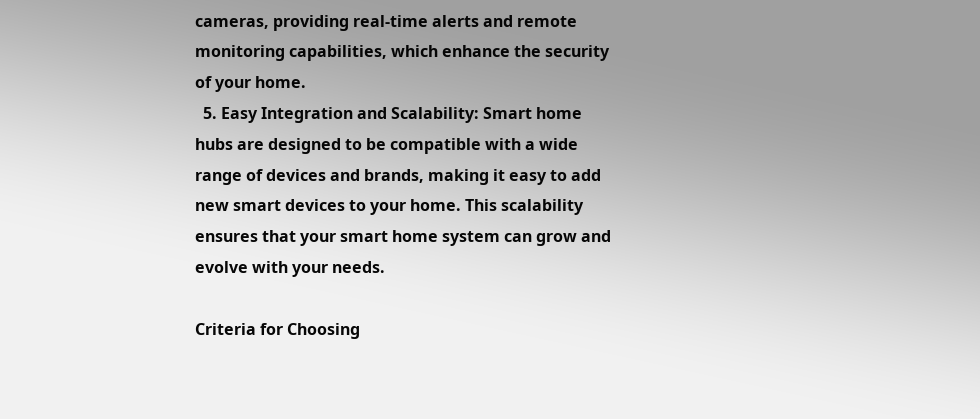cameras, providing real-time alerts and remote monitoring capabilities, which enhance the security of your home.
  5. Easy Integration and Scalability: Smart home hubs are designed to be compatible with a wide range of devices and brands, making it easy to add new smart devices to your home. This scalability ensures that your smart home system can grow and evolve with your needs.

Criteria for Choosing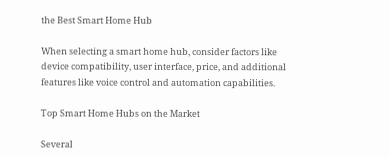the Best Smart Home Hub

When selecting a smart home hub, consider factors like device compatibility, user interface, price, and additional features like voice control and automation capabilities.

Top Smart Home Hubs on the Market

Several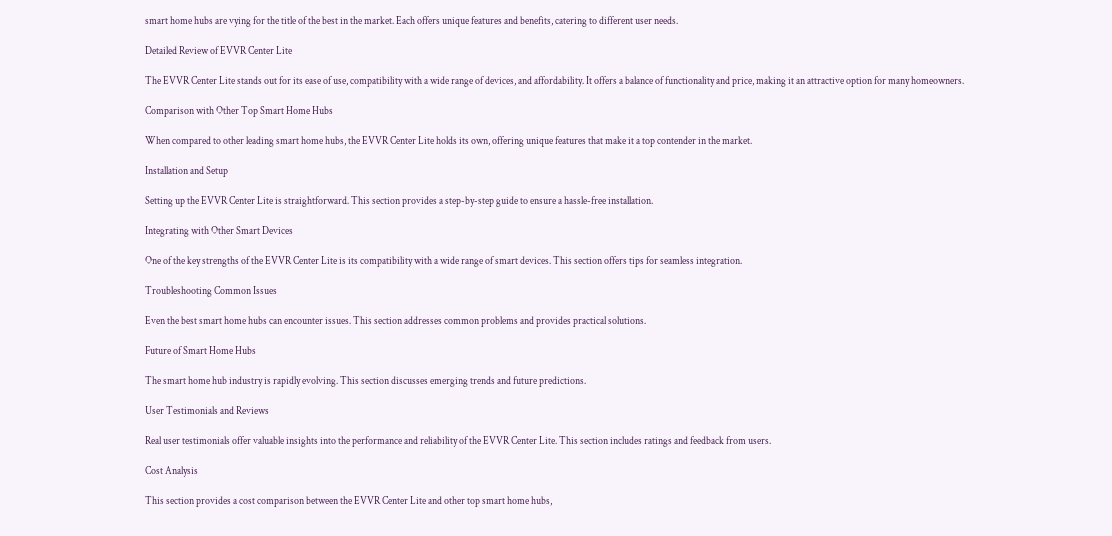smart home hubs are vying for the title of the best in the market. Each offers unique features and benefits, catering to different user needs.

Detailed Review of EVVR Center Lite

The EVVR Center Lite stands out for its ease of use, compatibility with a wide range of devices, and affordability. It offers a balance of functionality and price, making it an attractive option for many homeowners.

Comparison with Other Top Smart Home Hubs

When compared to other leading smart home hubs, the EVVR Center Lite holds its own, offering unique features that make it a top contender in the market.

Installation and Setup

Setting up the EVVR Center Lite is straightforward. This section provides a step-by-step guide to ensure a hassle-free installation.

Integrating with Other Smart Devices

One of the key strengths of the EVVR Center Lite is its compatibility with a wide range of smart devices. This section offers tips for seamless integration.

Troubleshooting Common Issues

Even the best smart home hubs can encounter issues. This section addresses common problems and provides practical solutions.

Future of Smart Home Hubs

The smart home hub industry is rapidly evolving. This section discusses emerging trends and future predictions.

User Testimonials and Reviews

Real user testimonials offer valuable insights into the performance and reliability of the EVVR Center Lite. This section includes ratings and feedback from users.

Cost Analysis

This section provides a cost comparison between the EVVR Center Lite and other top smart home hubs,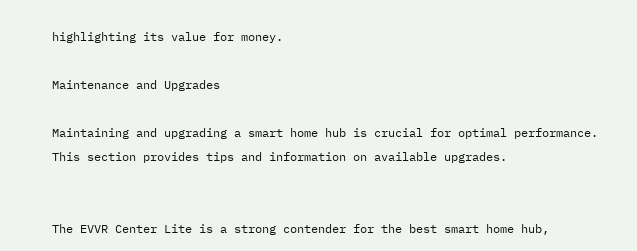highlighting its value for money.

Maintenance and Upgrades

Maintaining and upgrading a smart home hub is crucial for optimal performance. This section provides tips and information on available upgrades.


The EVVR Center Lite is a strong contender for the best smart home hub,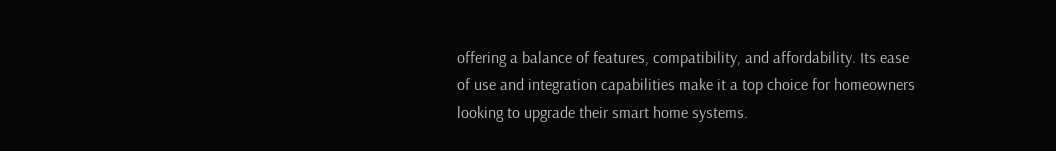offering a balance of features, compatibility, and affordability. Its ease of use and integration capabilities make it a top choice for homeowners looking to upgrade their smart home systems.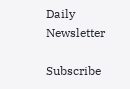Daily Newsletter

Subscribe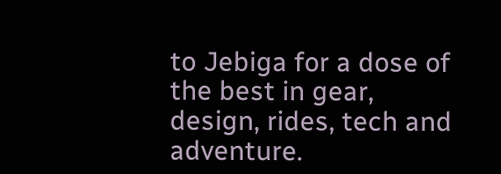to Jebiga for a dose of the best in gear, design, rides, tech and adventure.